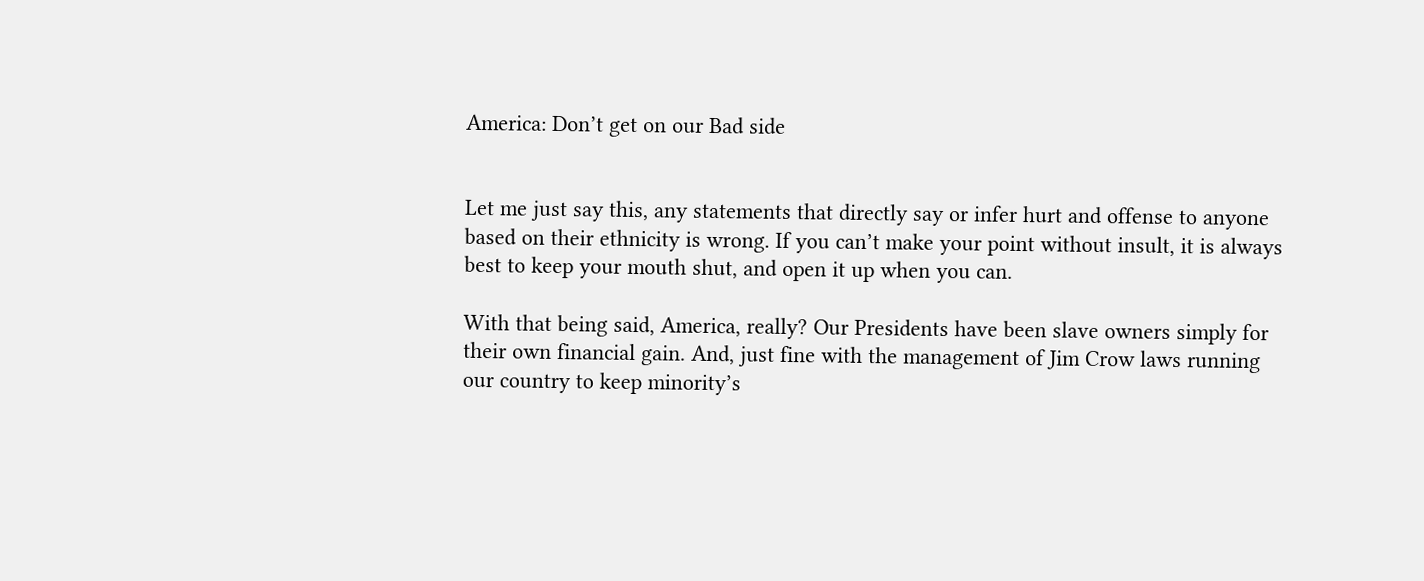America: Don’t get on our Bad side


Let me just say this, any statements that directly say or infer hurt and offense to anyone based on their ethnicity is wrong. If you can’t make your point without insult, it is always best to keep your mouth shut, and open it up when you can.

With that being said, America, really? Our Presidents have been slave owners simply for their own financial gain. And, just fine with the management of Jim Crow laws running our country to keep minority’s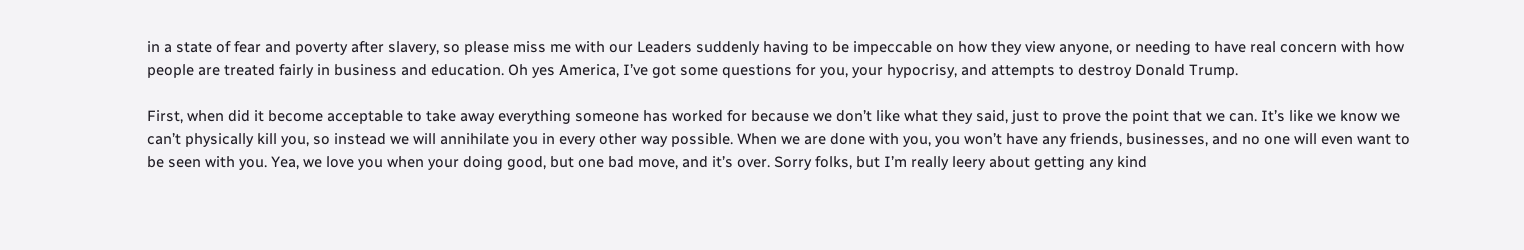in a state of fear and poverty after slavery, so please miss me with our Leaders suddenly having to be impeccable on how they view anyone, or needing to have real concern with how people are treated fairly in business and education. Oh yes America, I’ve got some questions for you, your hypocrisy, and attempts to destroy Donald Trump.

First, when did it become acceptable to take away everything someone has worked for because we don’t like what they said, just to prove the point that we can. It’s like we know we can’t physically kill you, so instead we will annihilate you in every other way possible. When we are done with you, you won’t have any friends, businesses, and no one will even want to be seen with you. Yea, we love you when your doing good, but one bad move, and it’s over. Sorry folks, but I’m really leery about getting any kind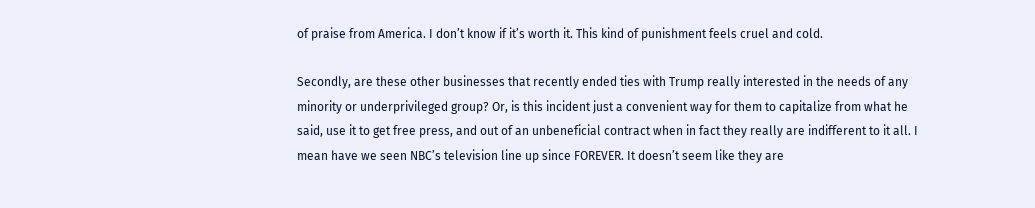of praise from America. I don’t know if it’s worth it. This kind of punishment feels cruel and cold.

Secondly, are these other businesses that recently ended ties with Trump really interested in the needs of any minority or underprivileged group? Or, is this incident just a convenient way for them to capitalize from what he said, use it to get free press, and out of an unbeneficial contract when in fact they really are indifferent to it all. I mean have we seen NBC’s television line up since FOREVER. It doesn’t seem like they are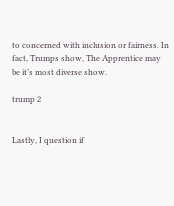to concerned with inclusion or fairness. In fact, Trumps show, The Apprentice may be it’s most diverse show.

trump 2


Lastly, I question if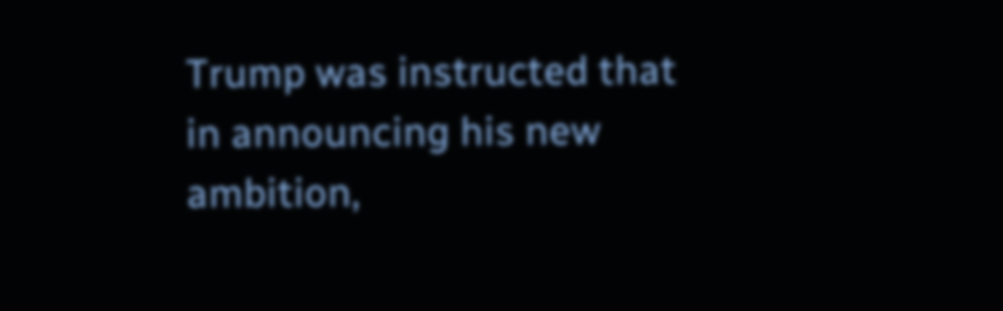Trump was instructed that in announcing his new ambition,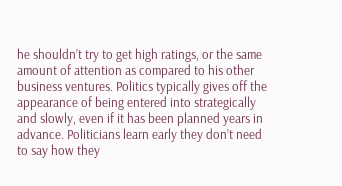he shouldn’t try to get high ratings, or the same amount of attention as compared to his other business ventures. Politics typically gives off the appearance of being entered into strategically and slowly, even if it has been planned years in advance. Politicians learn early they don’t need to say how they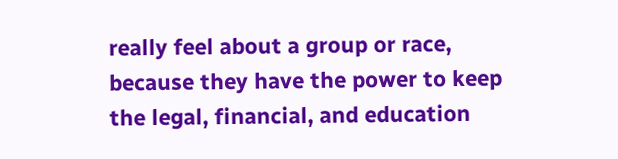really feel about a group or race, because they have the power to keep the legal, financial, and education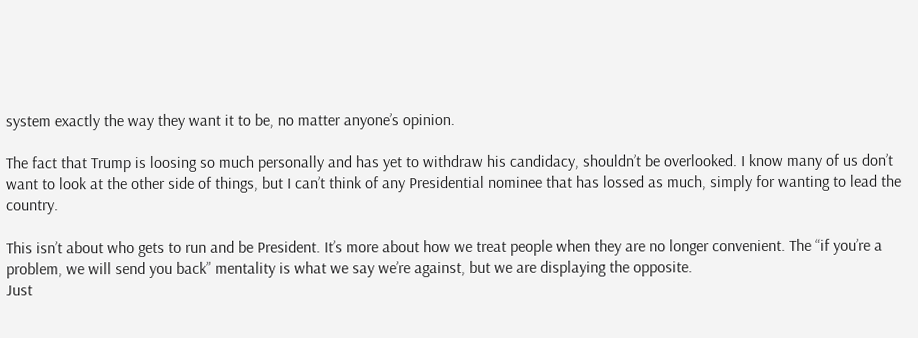system exactly the way they want it to be, no matter anyone’s opinion.

The fact that Trump is loosing so much personally and has yet to withdraw his candidacy, shouldn’t be overlooked. I know many of us don’t want to look at the other side of things, but I can’t think of any Presidential nominee that has lossed as much, simply for wanting to lead the country.

This isn’t about who gets to run and be President. It’s more about how we treat people when they are no longer convenient. The “if you’re a problem, we will send you back” mentality is what we say we’re against, but we are displaying the opposite.
Just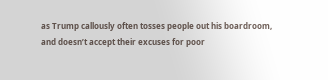as Trump callously often tosses people out his boardroom, and doesn’t accept their excuses for poor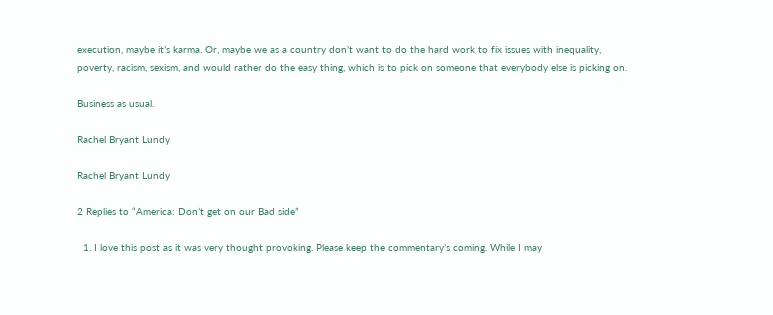execution, maybe it’s karma. Or, maybe we as a country don’t want to do the hard work to fix issues with inequality, poverty, racism, sexism, and would rather do the easy thing, which is to pick on someone that everybody else is picking on.

Business as usual.

Rachel Bryant Lundy

Rachel Bryant Lundy

2 Replies to “America: Don’t get on our Bad side”

  1. I love this post as it was very thought provoking. Please keep the commentary’s coming. While I may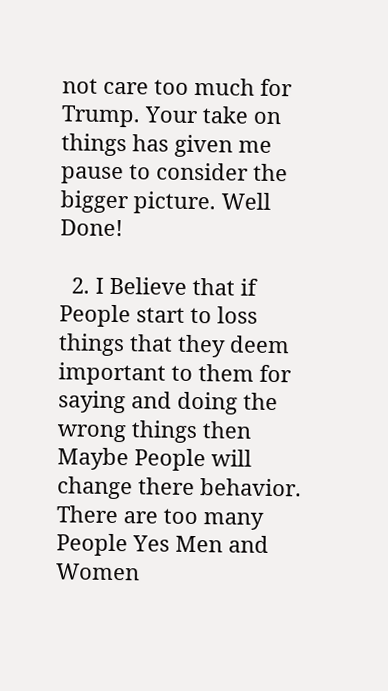not care too much for Trump. Your take on things has given me pause to consider the bigger picture. Well Done!

  2. I Believe that if People start to loss things that they deem important to them for saying and doing the wrong things then Maybe People will change there behavior. There are too many People Yes Men and Women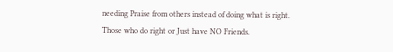needing Praise from others instead of doing what is right. Those who do right or Just have NO Friends.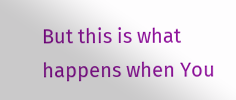But this is what happens when You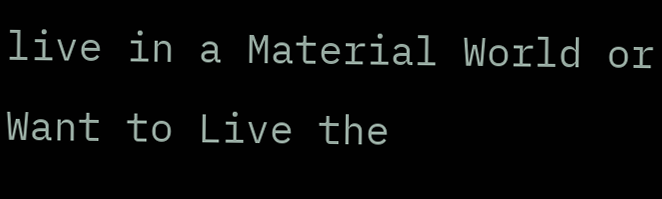live in a Material World or Want to Live the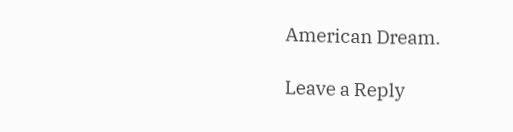American Dream.

Leave a Reply